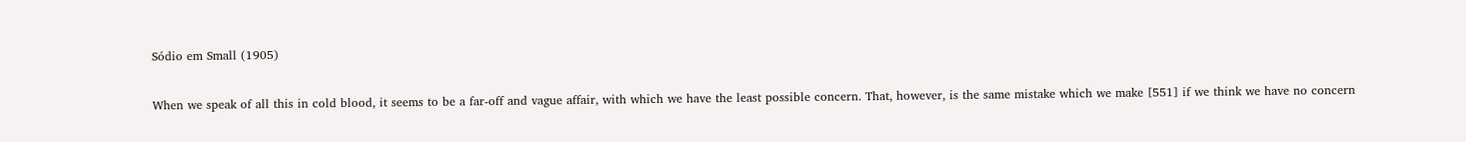Sódio em Small (1905)

When we speak of all this in cold blood, it seems to be a far-off and vague affair, with which we have the least possible concern. That, however, is the same mistake which we make [551] if we think we have no concern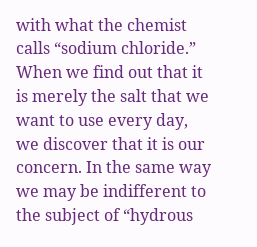with what the chemist calls “sodium chloride.” When we find out that it is merely the salt that we want to use every day, we discover that it is our concern. In the same way we may be indifferent to the subject of “hydrous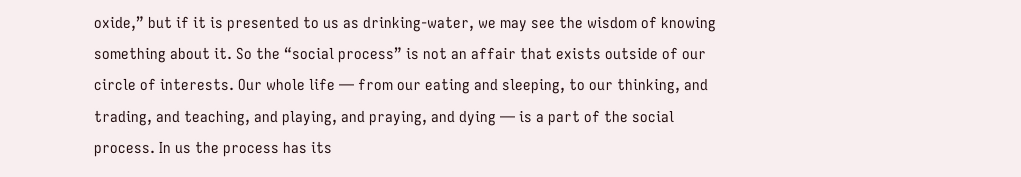oxide,” but if it is presented to us as drinking-water, we may see the wisdom of knowing something about it. So the “social process” is not an affair that exists outside of our circle of interests. Our whole life — from our eating and sleeping, to our thinking, and trading, and teaching, and playing, and praying, and dying — is a part of the social process. In us the process has its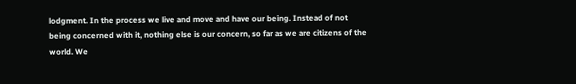lodgment. In the process we live and move and have our being. Instead of not being concerned with it, nothing else is our concern, so far as we are citizens of the world. We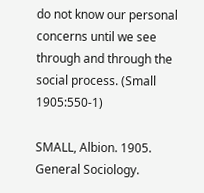do not know our personal concerns until we see through and through the social process. (Small 1905:550-1)

SMALL, Albion. 1905. General Sociology.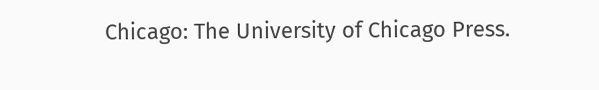Chicago: The University of Chicago Press.